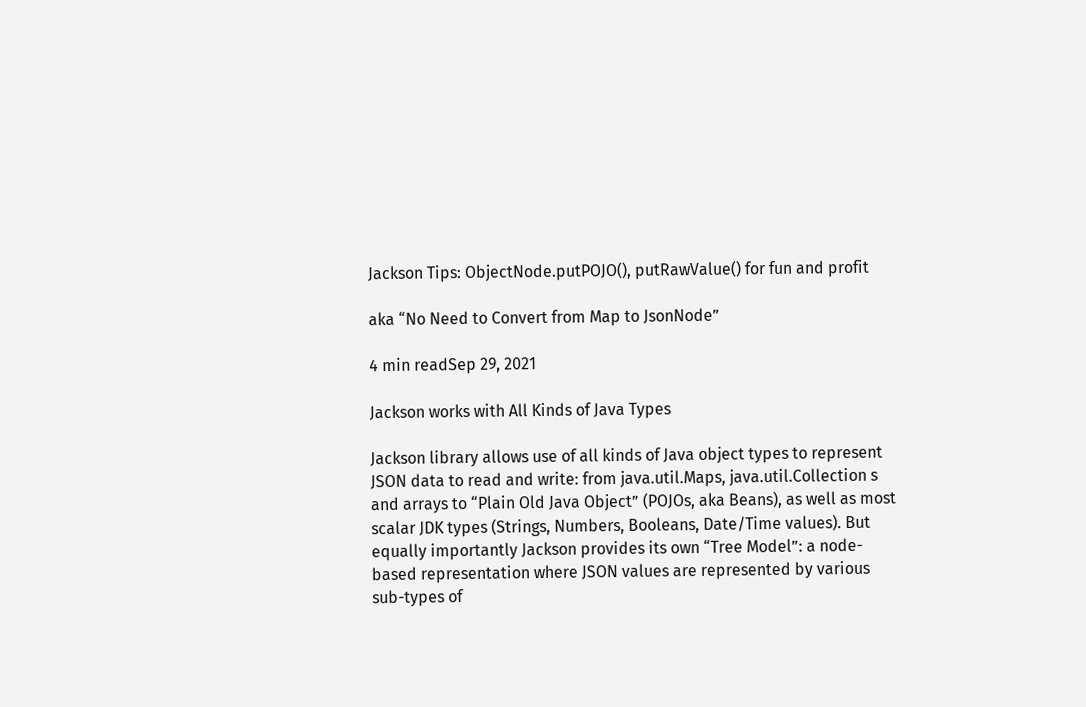Jackson Tips: ObjectNode.putPOJO(), putRawValue() for fun and profit

aka “No Need to Convert from Map to JsonNode”

4 min readSep 29, 2021

Jackson works with All Kinds of Java Types

Jackson library allows use of all kinds of Java object types to represent JSON data to read and write: from java.util.Maps, java.util.Collection s and arrays to “Plain Old Java Object” (POJOs, aka Beans), as well as most scalar JDK types (Strings, Numbers, Booleans, Date/Time values). But equally importantly Jackson provides its own “Tree Model”: a node-based representation where JSON values are represented by various sub-types of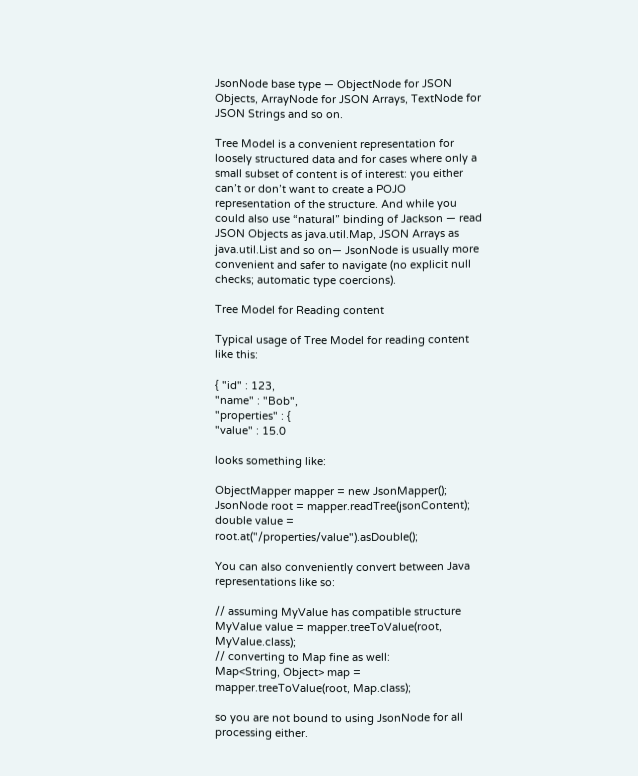JsonNode base type — ObjectNode for JSON Objects, ArrayNode for JSON Arrays, TextNode for JSON Strings and so on.

Tree Model is a convenient representation for loosely structured data and for cases where only a small subset of content is of interest: you either can’t or don’t want to create a POJO representation of the structure. And while you could also use “natural” binding of Jackson — read JSON Objects as java.util.Map, JSON Arrays as java.util.List and so on— JsonNode is usually more convenient and safer to navigate (no explicit null checks; automatic type coercions).

Tree Model for Reading content

Typical usage of Tree Model for reading content like this:

{ "id" : 123,
"name" : "Bob",
"properties" : {
"value" : 15.0

looks something like:

ObjectMapper mapper = new JsonMapper();
JsonNode root = mapper.readTree(jsonContent);
double value = root.at("/properties/value").asDouble();

You can also conveniently convert between Java representations like so:

// assuming MyValue has compatible structure
MyValue value = mapper.treeToValue(root, MyValue.class);
// converting to Map fine as well:
Map<String, Object> map = mapper.treeToValue(root, Map.class);

so you are not bound to using JsonNode for all processing either.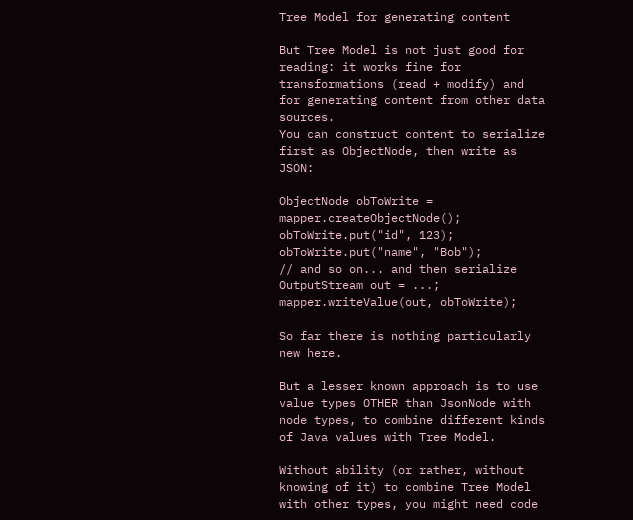Tree Model for generating content

But Tree Model is not just good for reading: it works fine for transformations (read + modify) and for generating content from other data sources.
You can construct content to serialize first as ObjectNode, then write as JSON:

ObjectNode obToWrite = mapper.createObjectNode();
obToWrite.put("id", 123);
obToWrite.put("name", "Bob");
// and so on... and then serialize
OutputStream out = ...;
mapper.writeValue(out, obToWrite);

So far there is nothing particularly new here.

But a lesser known approach is to use value types OTHER than JsonNode with node types, to combine different kinds of Java values with Tree Model.

Without ability (or rather, without knowing of it) to combine Tree Model with other types, you might need code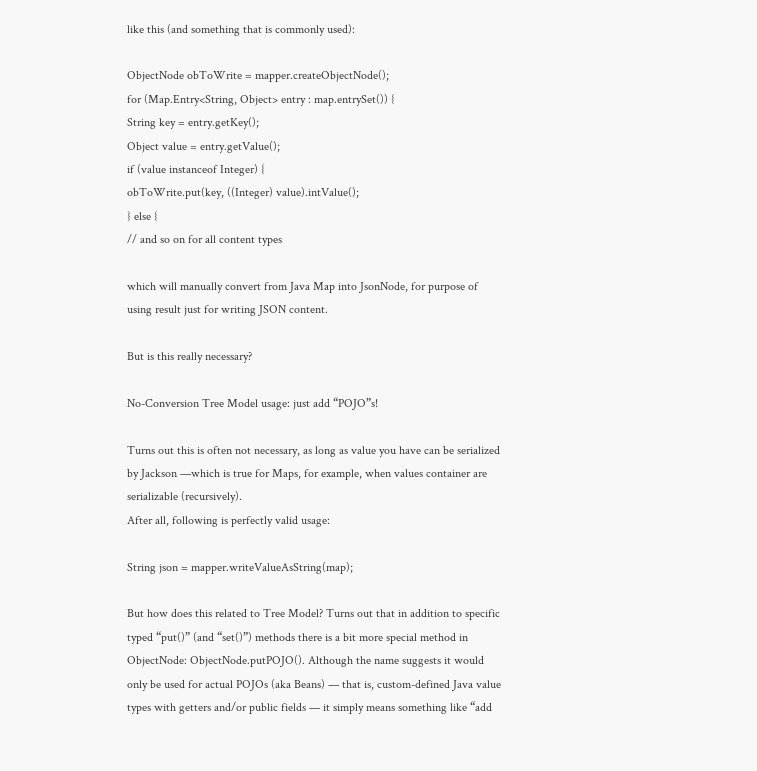like this (and something that is commonly used):

ObjectNode obToWrite = mapper.createObjectNode();
for (Map.Entry<String, Object> entry : map.entrySet()) {
String key = entry.getKey();
Object value = entry.getValue();
if (value instanceof Integer) {
obToWrite.put(key, ((Integer) value).intValue();
} else {
// and so on for all content types

which will manually convert from Java Map into JsonNode, for purpose of using result just for writing JSON content.

But is this really necessary?

No-Conversion Tree Model usage: just add “POJO”s!

Turns out this is often not necessary, as long as value you have can be serialized by Jackson —which is true for Maps, for example, when values container are serializable (recursively).
After all, following is perfectly valid usage:

String json = mapper.writeValueAsString(map);

But how does this related to Tree Model? Turns out that in addition to specific typed “put()” (and “set()”) methods there is a bit more special method in ObjectNode: ObjectNode.putPOJO(). Although the name suggests it would only be used for actual POJOs (aka Beans) — that is, custom-defined Java value types with getters and/or public fields — it simply means something like “add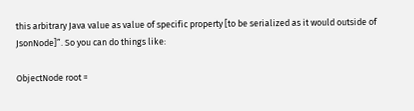this arbitrary Java value as value of specific property [to be serialized as it would outside of JsonNode]”. So you can do things like:

ObjectNode root =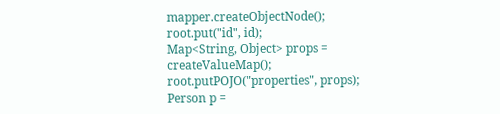mapper.createObjectNode();
root.put("id", id);
Map<String, Object> props = createValueMap();
root.putPOJO("properties", props);
Person p =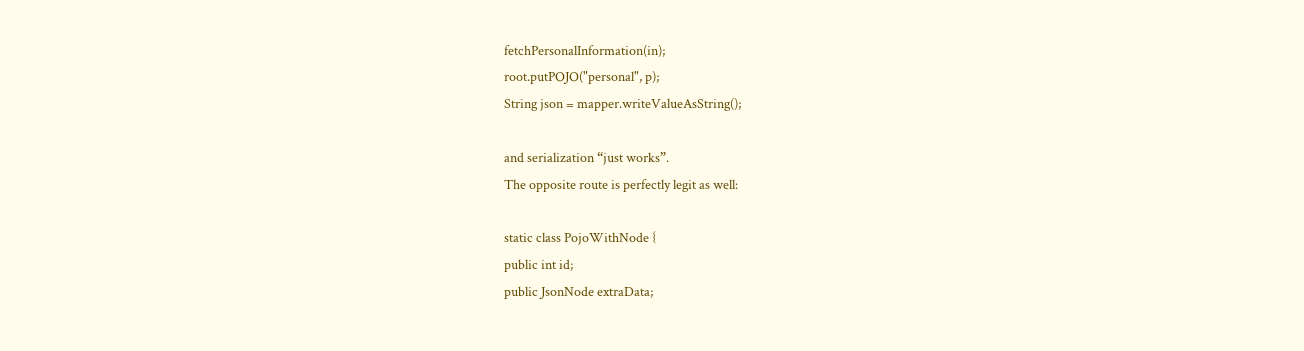fetchPersonalInformation(in);
root.putPOJO("personal", p);
String json = mapper.writeValueAsString();

and serialization “just works”.
The opposite route is perfectly legit as well:

static class PojoWithNode {
public int id;
public JsonNode extraData;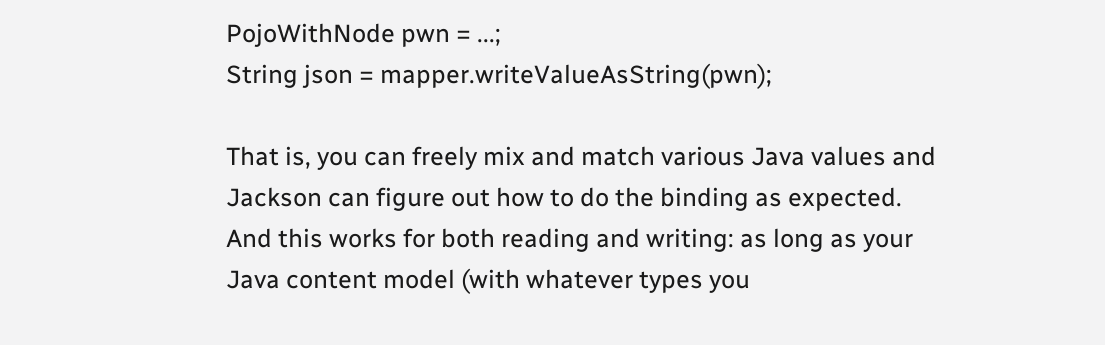PojoWithNode pwn = ...;
String json = mapper.writeValueAsString(pwn);

That is, you can freely mix and match various Java values and Jackson can figure out how to do the binding as expected. And this works for both reading and writing: as long as your Java content model (with whatever types you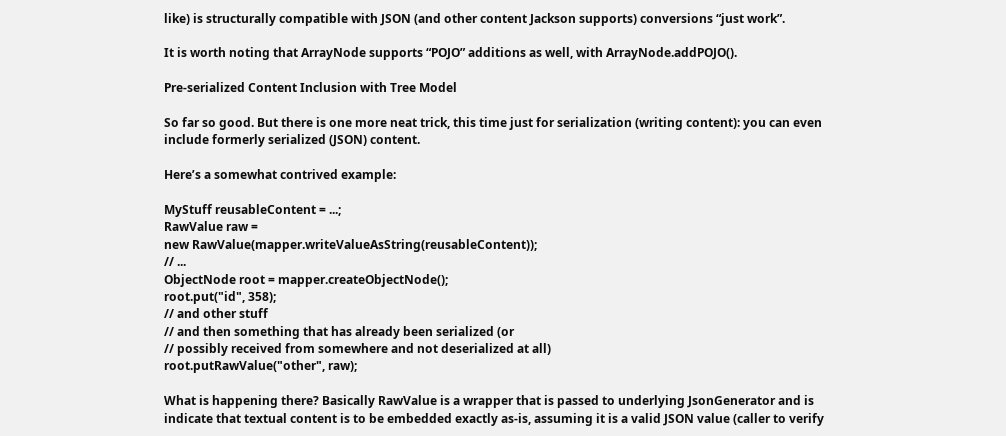like) is structurally compatible with JSON (and other content Jackson supports) conversions “just work”.

It is worth noting that ArrayNode supports “POJO” additions as well, with ArrayNode.addPOJO().

Pre-serialized Content Inclusion with Tree Model

So far so good. But there is one more neat trick, this time just for serialization (writing content): you can even include formerly serialized (JSON) content.

Here’s a somewhat contrived example:

MyStuff reusableContent = ...;
RawValue raw =
new RawValue(mapper.writeValueAsString(reusableContent));
// ...
ObjectNode root = mapper.createObjectNode();
root.put("id", 358);
// and other stuff
// and then something that has already been serialized (or
// possibly received from somewhere and not deserialized at all)
root.putRawValue("other", raw);

What is happening there? Basically RawValue is a wrapper that is passed to underlying JsonGenerator and is indicate that textual content is to be embedded exactly as-is, assuming it is a valid JSON value (caller to verify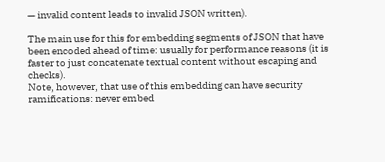— invalid content leads to invalid JSON written).

The main use for this for embedding segments of JSON that have been encoded ahead of time: usually for performance reasons (it is faster to just concatenate textual content without escaping and checks).
Note, however, that use of this embedding can have security ramifications: never embed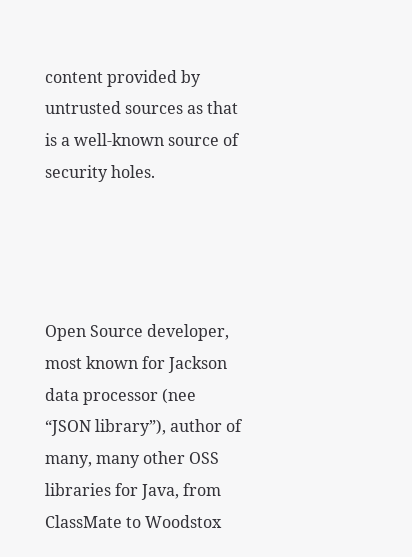content provided by untrusted sources as that is a well-known source of security holes.




Open Source developer, most known for Jackson data processor (nee “JSON library”), author of many, many other OSS libraries for Java, from ClassMate to Woodstox